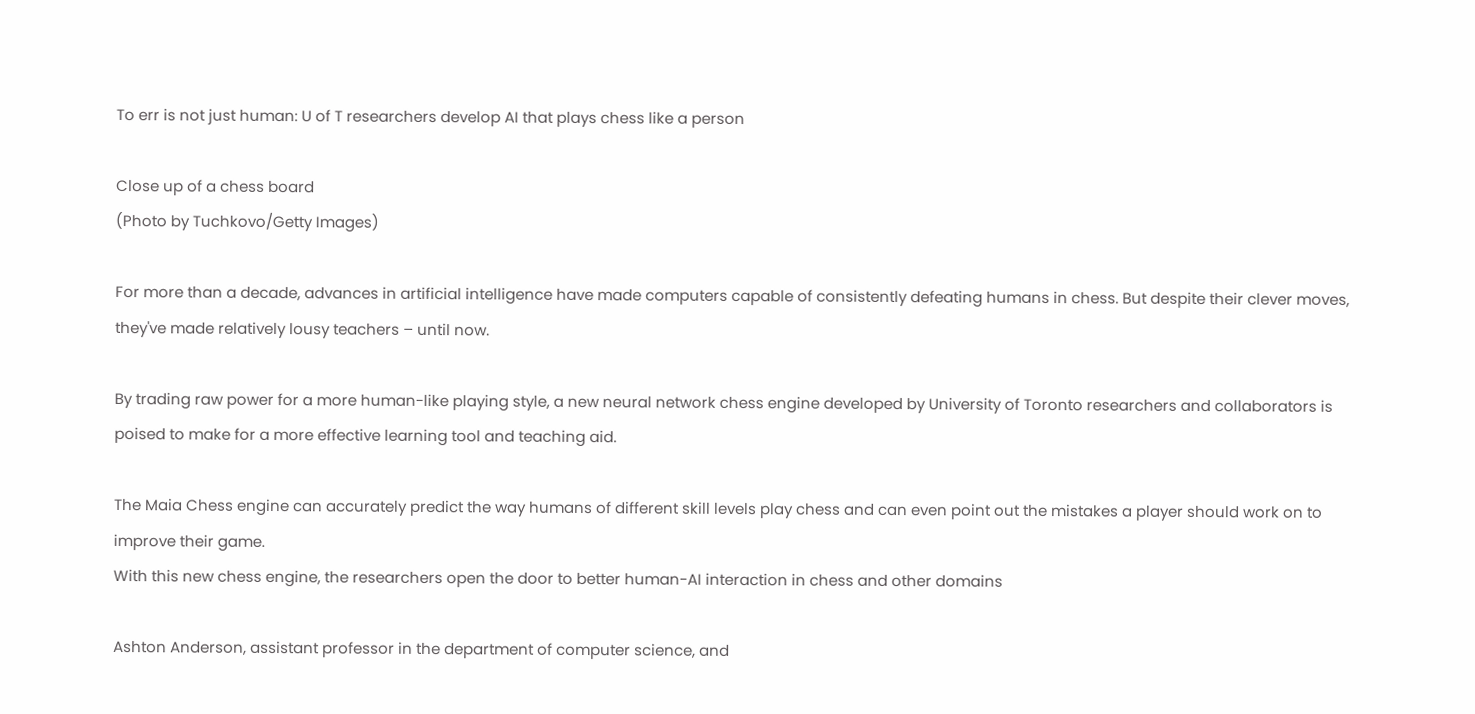To err is not just human: U of T researchers develop AI that plays chess like a person

Close up of a chess board
(Photo by Tuchkovo/Getty Images)

For more than a decade, advances in artificial intelligence have made computers capable of consistently defeating humans in chess. But despite their clever moves, they've made relatively lousy teachers – until now.

By trading raw power for a more human-like playing style, a new neural network chess engine developed by University of Toronto researchers and collaborators is poised to make for a more effective learning tool and teaching aid.

The Maia Chess engine can accurately predict the way humans of different skill levels play chess and can even point out the mistakes a player should work on to improve their game.
With this new chess engine, the researchers open the door to better human-AI interaction in chess and other domains

Ashton Anderson, assistant professor in the department of computer science, and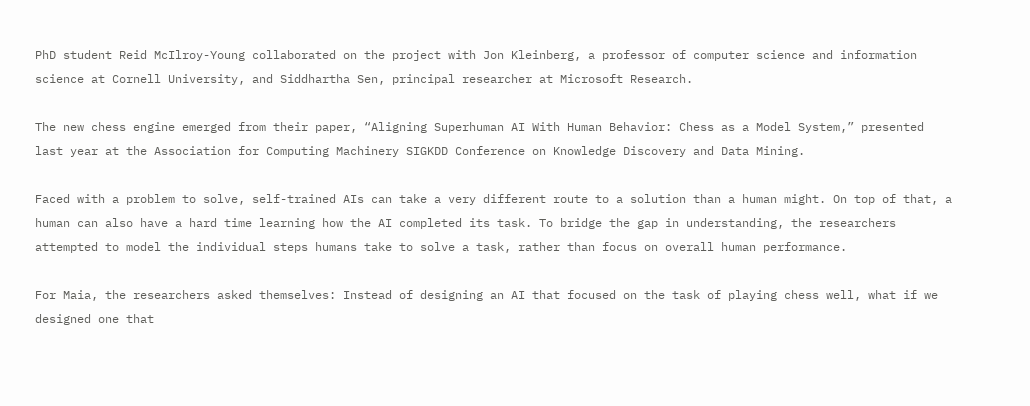PhD student Reid McIlroy-Young collaborated on the project with Jon Kleinberg, a professor of computer science and information science at Cornell University, and Siddhartha Sen, principal researcher at Microsoft Research.

The new chess engine emerged from their paper, “Aligning Superhuman AI With Human Behavior: Chess as a Model System,” presented last year at the Association for Computing Machinery SIGKDD Conference on Knowledge Discovery and Data Mining.

Faced with a problem to solve, self-trained AIs can take a very different route to a solution than a human might. On top of that, a human can also have a hard time learning how the AI completed its task. To bridge the gap in understanding, the researchers attempted to model the individual steps humans take to solve a task, rather than focus on overall human performance.

For Maia, the researchers asked themselves: Instead of designing an AI that focused on the task of playing chess well, what if we designed one that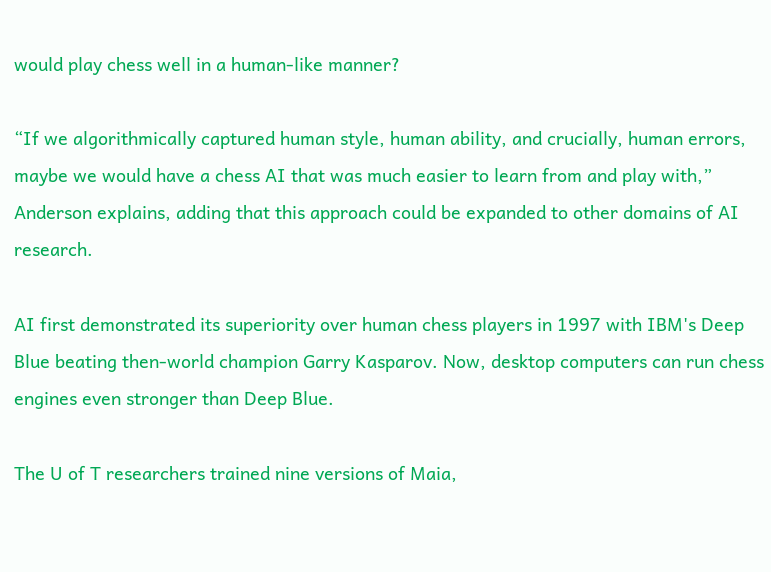would play chess well in a human-like manner?

“If we algorithmically captured human style, human ability, and crucially, human errors, maybe we would have a chess AI that was much easier to learn from and play with,” Anderson explains, adding that this approach could be expanded to other domains of AI research.

AI first demonstrated its superiority over human chess players in 1997 with IBM's Deep Blue beating then-world champion Garry Kasparov. Now, desktop computers can run chess engines even stronger than Deep Blue.

The U of T researchers trained nine versions of Maia,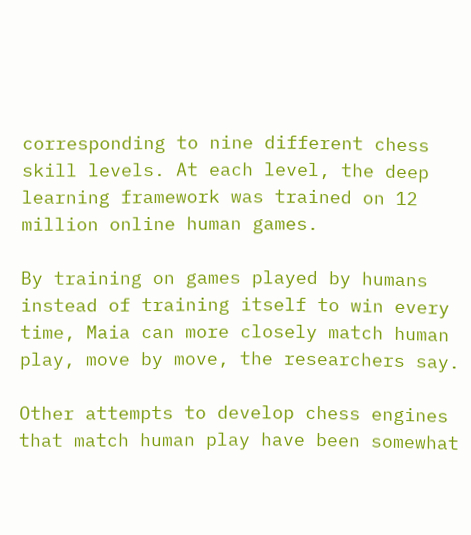corresponding to nine different chess skill levels. At each level, the deep learning framework was trained on 12 million online human games.

By training on games played by humans instead of training itself to win every time, Maia can more closely match human play, move by move, the researchers say.

Other attempts to develop chess engines that match human play have been somewhat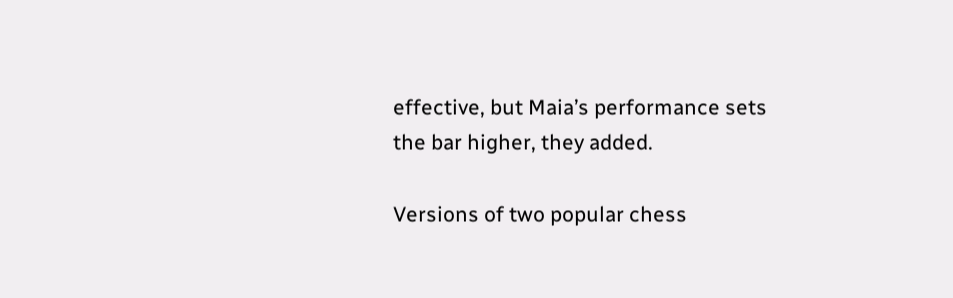effective, but Maia’s performance sets the bar higher, they added.

Versions of two popular chess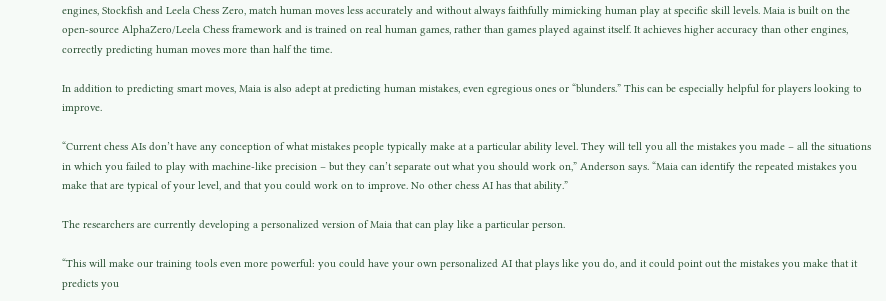engines, Stockfish and Leela Chess Zero, match human moves less accurately and without always faithfully mimicking human play at specific skill levels. Maia is built on the open-source AlphaZero/Leela Chess framework and is trained on real human games, rather than games played against itself. It achieves higher accuracy than other engines, correctly predicting human moves more than half the time.

In addition to predicting smart moves, Maia is also adept at predicting human mistakes, even egregious ones or “blunders.” This can be especially helpful for players looking to improve.

“Current chess AIs don’t have any conception of what mistakes people typically make at a particular ability level. They will tell you all the mistakes you made – all the situations in which you failed to play with machine-like precision – but they can’t separate out what you should work on,” Anderson says. “Maia can identify the repeated mistakes you make that are typical of your level, and that you could work on to improve. No other chess AI has that ability.”

The researchers are currently developing a personalized version of Maia that can play like a particular person.

“This will make our training tools even more powerful: you could have your own personalized AI that plays like you do, and it could point out the mistakes you make that it predicts you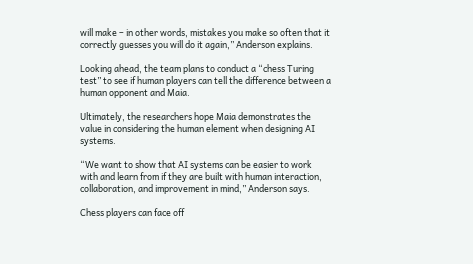will make – in other words, mistakes you make so often that it correctly guesses you will do it again,” Anderson explains.

Looking ahead, the team plans to conduct a “chess Turing test” to see if human players can tell the difference between a human opponent and Maia.

Ultimately, the researchers hope Maia demonstrates the value in considering the human element when designing AI systems.

“We want to show that AI systems can be easier to work with and learn from if they are built with human interaction, collaboration, and improvement in mind,” Anderson says.

Chess players can face off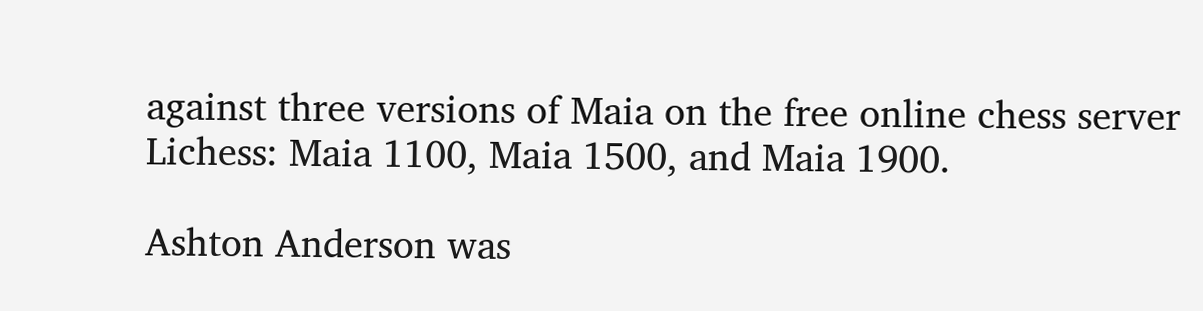against three versions of Maia on the free online chess server Lichess: Maia 1100, Maia 1500, and Maia 1900.

Ashton Anderson was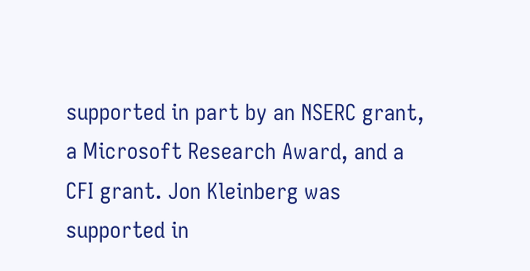supported in part by an NSERC grant, a Microsoft Research Award, and a CFI grant. Jon Kleinberg was supported in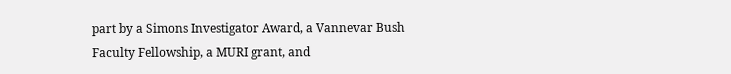part by a Simons Investigator Award, a Vannevar Bush Faculty Fellowship, a MURI grant, and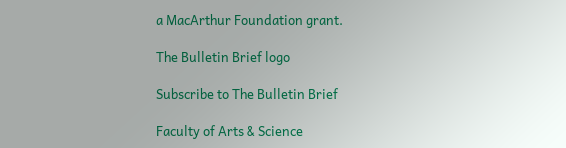a MacArthur Foundation grant.

The Bulletin Brief logo

Subscribe to The Bulletin Brief

Faculty of Arts & Science